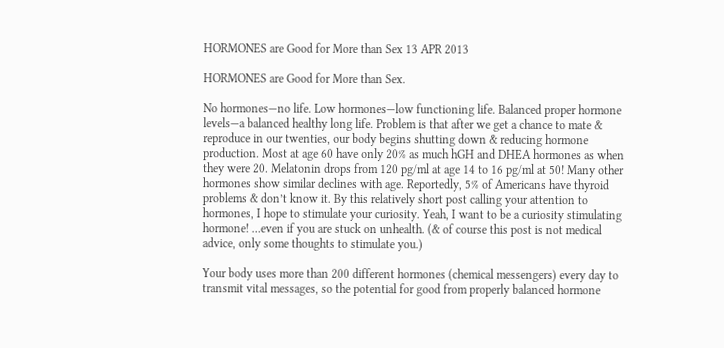HORMONES are Good for More than Sex 13 APR 2013

HORMONES are Good for More than Sex.

No hormones—no life. Low hormones—low functioning life. Balanced proper hormone levels—a balanced healthy long life. Problem is that after we get a chance to mate & reproduce in our twenties, our body begins shutting down & reducing hormone production. Most at age 60 have only 20% as much hGH and DHEA hormones as when they were 20. Melatonin drops from 120 pg/ml at age 14 to 16 pg/ml at 50! Many other hormones show similar declines with age. Reportedly, 5% of Americans have thyroid problems & don’t know it. By this relatively short post calling your attention to hormones, I hope to stimulate your curiosity. Yeah, I want to be a curiosity stimulating hormone! …even if you are stuck on unhealth. (& of course this post is not medical advice, only some thoughts to stimulate you.)

Your body uses more than 200 different hormones (chemical messengers) every day to transmit vital messages, so the potential for good from properly balanced hormone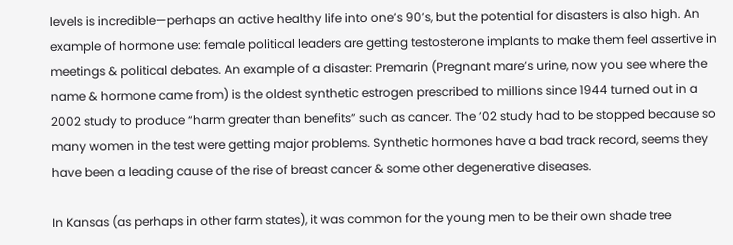levels is incredible—perhaps an active healthy life into one’s 90’s, but the potential for disasters is also high. An example of hormone use: female political leaders are getting testosterone implants to make them feel assertive in meetings & political debates. An example of a disaster: Premarin (Pregnant mare’s urine, now you see where the name & hormone came from) is the oldest synthetic estrogen prescribed to millions since 1944 turned out in a 2002 study to produce “harm greater than benefits” such as cancer. The ’02 study had to be stopped because so many women in the test were getting major problems. Synthetic hormones have a bad track record, seems they have been a leading cause of the rise of breast cancer & some other degenerative diseases.

In Kansas (as perhaps in other farm states), it was common for the young men to be their own shade tree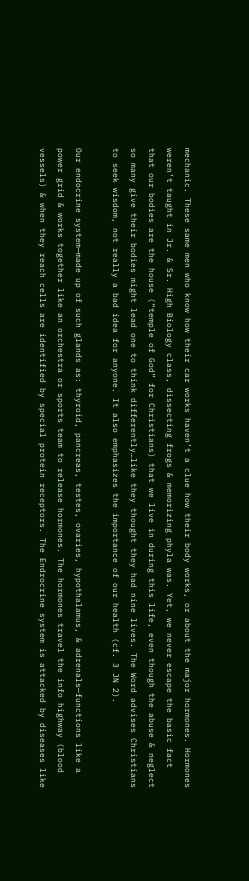mechanic. These same men who know how their car works haven’t a clue how their body works, or about the major hormones. Hormones weren’t taught in Jr. & Sr. High Biology class, dissecting frogs & memorizing phyla was. Yet, we never escape the basic fact that our bodies are the house (“temple of God” for Christians) that we live in during this life, even though the abuse & neglect so many give their bodies might lead one to think differently…like they thought they had nine lives. The Word advises Christians to seek wisdom, not really a bad idea for anyone. It also emphasizes the importance of our health (cf. 3 JN 2).

Our endocrine system—made up of such glands as: thyroid, pancreas, testes, ovaries, hypothalamus, & adrenals—functions like a power grid & works together like an orchestra or sports team to release hormones. The hormones travel the info highway (blood vessels) & when they reach cells are identified by special protein receptors. The Endrocrine system is attacked by diseases like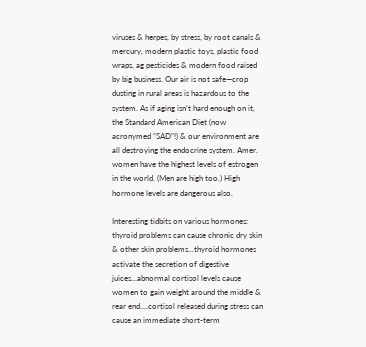viruses & herpes, by stress, by root canals & mercury, modern plastic toys, plastic food wraps, ag pesticides & modern food raised by big business. Our air is not safe—crop dusting in rural areas is hazardous to the system. As if aging isn’t hard enough on it, the Standard American Diet (now acronymed “SAD”!) & our environment are all destroying the endocrine system. Amer. women have the highest levels of estrogen in the world. (Men are high too.) High hormone levels are dangerous also.

Interesting tidbits on various hormones: thyroid problems can cause chronic dry skin & other skin problems…thyroid hormones activate the secretion of digestive juices…abnormal cortisol levels cause women to gain weight around the middle & rear end….cortisol released during stress can cause an immediate short-term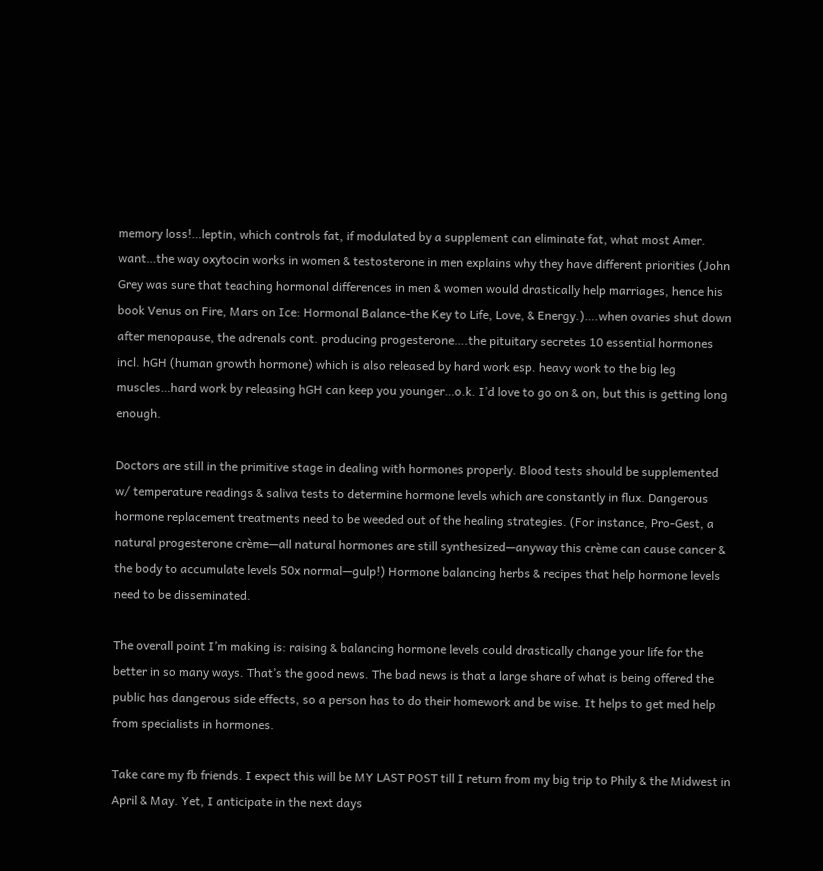memory loss!…leptin, which controls fat, if modulated by a supplement can eliminate fat, what most Amer. want…the way oxytocin works in women & testosterone in men explains why they have different priorities (John Grey was sure that teaching hormonal differences in men & women would drastically help marriages, hence his book Venus on Fire, Mars on Ice: Hormonal Balance-the Key to Life, Love, & Energy.)….when ovaries shut down after menopause, the adrenals cont. producing progesterone….the pituitary secretes 10 essential hormones incl. hGH (human growth hormone) which is also released by hard work esp. heavy work to the big leg muscles…hard work by releasing hGH can keep you younger…o.k. I’d love to go on & on, but this is getting long enough.

Doctors are still in the primitive stage in dealing with hormones properly. Blood tests should be supplemented w/ temperature readings & saliva tests to determine hormone levels which are constantly in flux. Dangerous hormone replacement treatments need to be weeded out of the healing strategies. (For instance, Pro-Gest, a natural progesterone crème—all natural hormones are still synthesized—anyway this crème can cause cancer & the body to accumulate levels 50x normal—gulp!) Hormone balancing herbs & recipes that help hormone levels need to be disseminated.

The overall point I’m making is: raising & balancing hormone levels could drastically change your life for the better in so many ways. That’s the good news. The bad news is that a large share of what is being offered the public has dangerous side effects, so a person has to do their homework and be wise. It helps to get med help from specialists in hormones.

Take care my fb friends. I expect this will be MY LAST POST till I return from my big trip to Phily & the Midwest in April & May. Yet, I anticipate in the next days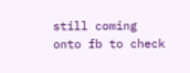still coming onto fb to check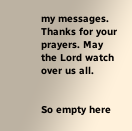my messages. Thanks for your prayers. May the Lord watch over us all.


So empty here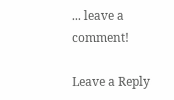... leave a comment!

Leave a Reply